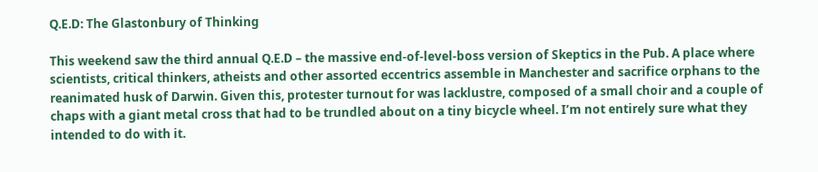Q.E.D: The Glastonbury of Thinking

This weekend saw the third annual Q.E.D – the massive end-of-level-boss version of Skeptics in the Pub. A place where scientists, critical thinkers, atheists and other assorted eccentrics assemble in Manchester and sacrifice orphans to the reanimated husk of Darwin. Given this, protester turnout for was lacklustre, composed of a small choir and a couple of chaps with a giant metal cross that had to be trundled about on a tiny bicycle wheel. I’m not entirely sure what they intended to do with it.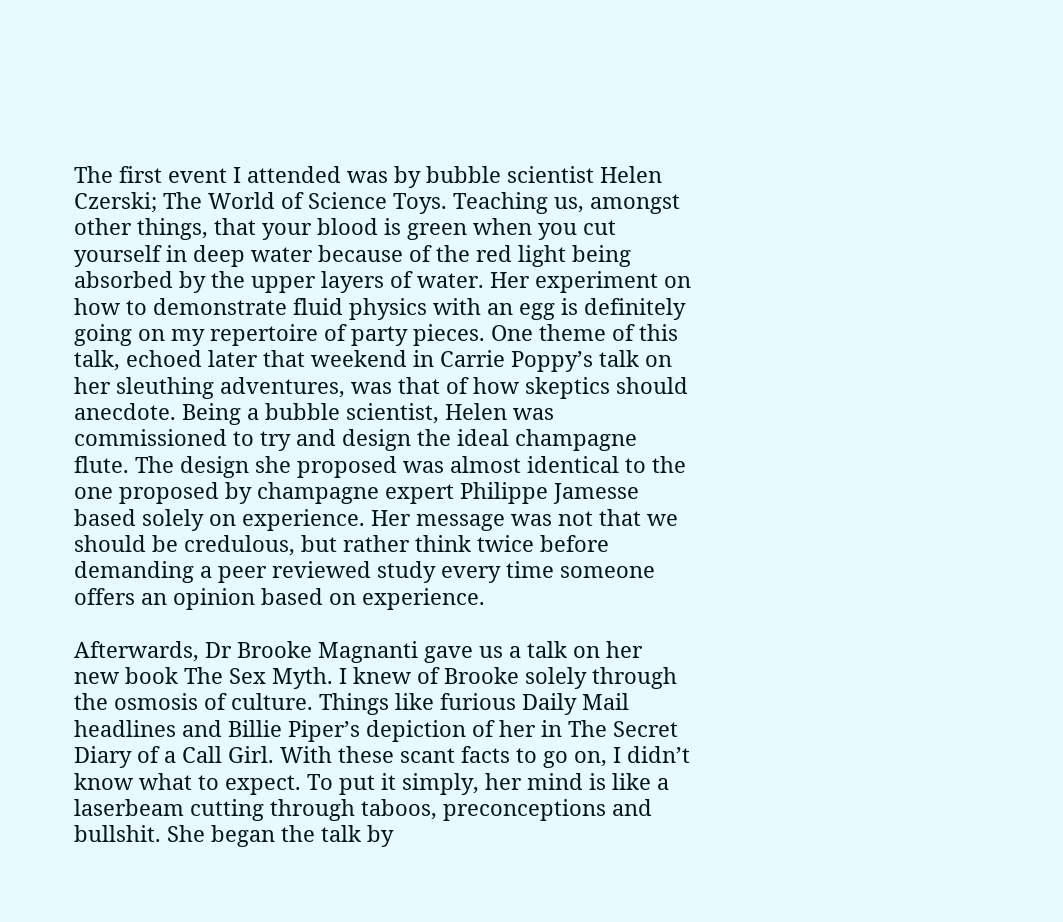The first event I attended was by bubble scientist Helen Czerski; The World of Science Toys. Teaching us, amongst other things, that your blood is green when you cut yourself in deep water because of the red light being absorbed by the upper layers of water. Her experiment on how to demonstrate fluid physics with an egg is definitely going on my repertoire of party pieces. One theme of this talk, echoed later that weekend in Carrie Poppy’s talk on her sleuthing adventures, was that of how skeptics should anecdote. Being a bubble scientist, Helen was commissioned to try and design the ideal champagne flute. The design she proposed was almost identical to the one proposed by champagne expert Philippe Jamesse based solely on experience. Her message was not that we should be credulous, but rather think twice before demanding a peer reviewed study every time someone offers an opinion based on experience.

Afterwards, Dr Brooke Magnanti gave us a talk on her new book The Sex Myth. I knew of Brooke solely through the osmosis of culture. Things like furious Daily Mail headlines and Billie Piper’s depiction of her in The Secret Diary of a Call Girl. With these scant facts to go on, I didn’t know what to expect. To put it simply, her mind is like a laserbeam cutting through taboos, preconceptions and bullshit. She began the talk by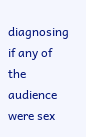diagnosing if any of the audience were sex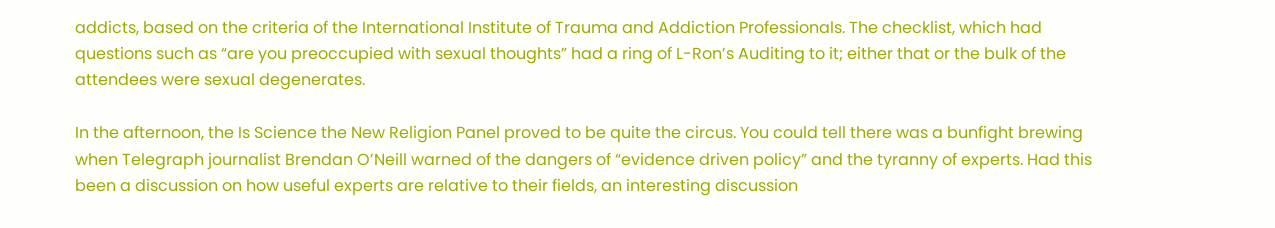addicts, based on the criteria of the International Institute of Trauma and Addiction Professionals. The checklist, which had questions such as “are you preoccupied with sexual thoughts” had a ring of L-Ron’s Auditing to it; either that or the bulk of the attendees were sexual degenerates.

In the afternoon, the Is Science the New Religion Panel proved to be quite the circus. You could tell there was a bunfight brewing when Telegraph journalist Brendan O’Neill warned of the dangers of “evidence driven policy” and the tyranny of experts. Had this been a discussion on how useful experts are relative to their fields, an interesting discussion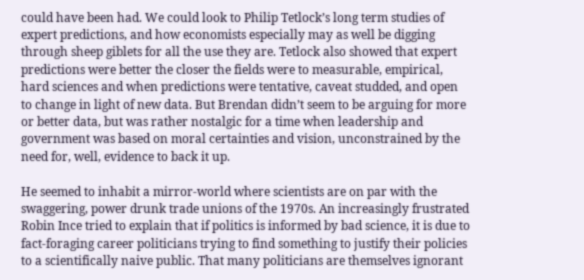could have been had. We could look to Philip Tetlock’s long term studies of expert predictions, and how economists especially may as well be digging through sheep giblets for all the use they are. Tetlock also showed that expert predictions were better the closer the fields were to measurable, empirical, hard sciences and when predictions were tentative, caveat studded, and open to change in light of new data. But Brendan didn’t seem to be arguing for more or better data, but was rather nostalgic for a time when leadership and government was based on moral certainties and vision, unconstrained by the need for, well, evidence to back it up.

He seemed to inhabit a mirror-world where scientists are on par with the swaggering, power drunk trade unions of the 1970s. An increasingly frustrated Robin Ince tried to explain that if politics is informed by bad science, it is due to fact-foraging career politicians trying to find something to justify their policies to a scientifically naive public. That many politicians are themselves ignorant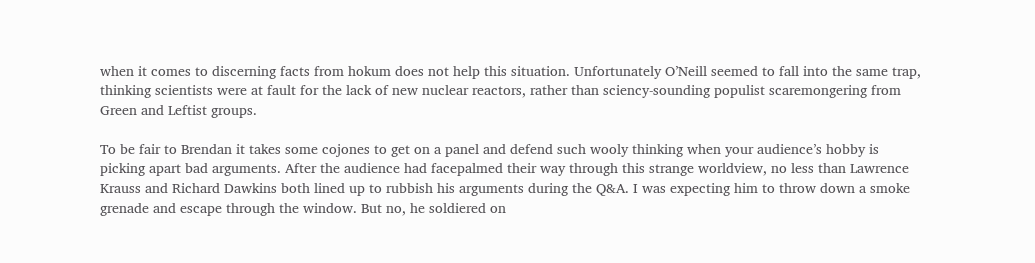when it comes to discerning facts from hokum does not help this situation. Unfortunately O’Neill seemed to fall into the same trap, thinking scientists were at fault for the lack of new nuclear reactors, rather than sciency-sounding populist scaremongering from Green and Leftist groups.

To be fair to Brendan it takes some cojones to get on a panel and defend such wooly thinking when your audience’s hobby is picking apart bad arguments. After the audience had facepalmed their way through this strange worldview, no less than Lawrence Krauss and Richard Dawkins both lined up to rubbish his arguments during the Q&A. I was expecting him to throw down a smoke grenade and escape through the window. But no, he soldiered on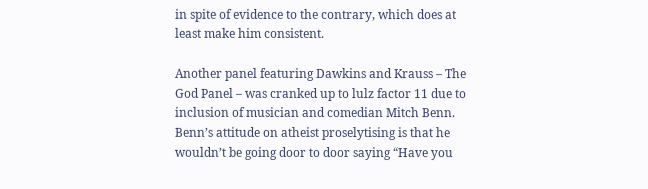in spite of evidence to the contrary, which does at least make him consistent.

Another panel featuring Dawkins and Krauss – The God Panel – was cranked up to lulz factor 11 due to inclusion of musician and comedian Mitch Benn. Benn’s attitude on atheist proselytising is that he wouldn’t be going door to door saying “Have you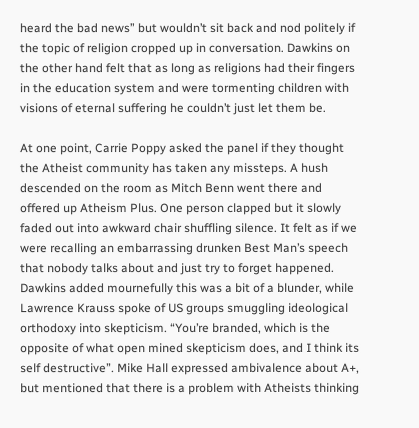heard the bad news” but wouldn’t sit back and nod politely if the topic of religion cropped up in conversation. Dawkins on the other hand felt that as long as religions had their fingers in the education system and were tormenting children with visions of eternal suffering he couldn’t just let them be.

At one point, Carrie Poppy asked the panel if they thought the Atheist community has taken any missteps. A hush descended on the room as Mitch Benn went there and offered up Atheism Plus. One person clapped but it slowly faded out into awkward chair shuffling silence. It felt as if we were recalling an embarrassing drunken Best Man’s speech that nobody talks about and just try to forget happened. Dawkins added mournefully this was a bit of a blunder, while Lawrence Krauss spoke of US groups smuggling ideological orthodoxy into skepticism. “You’re branded, which is the opposite of what open mined skepticism does, and I think its self destructive”. Mike Hall expressed ambivalence about A+, but mentioned that there is a problem with Atheists thinking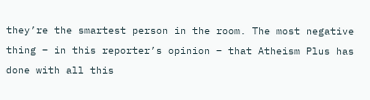they’re the smartest person in the room. The most negative thing – in this reporter’s opinion – that Atheism Plus has done with all this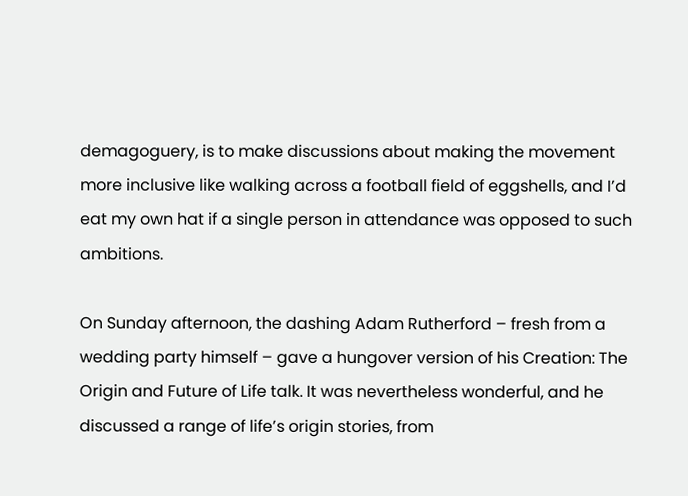demagoguery, is to make discussions about making the movement more inclusive like walking across a football field of eggshells, and I’d eat my own hat if a single person in attendance was opposed to such ambitions.

On Sunday afternoon, the dashing Adam Rutherford – fresh from a wedding party himself – gave a hungover version of his Creation: The Origin and Future of Life talk. It was nevertheless wonderful, and he discussed a range of life’s origin stories, from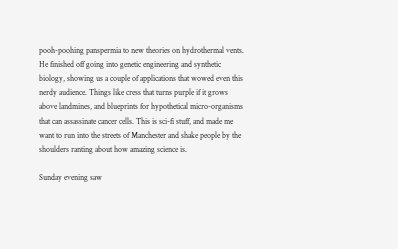pooh-poohing panspermia to new theories on hydrothermal vents. He finished off going into genetic engineering and synthetic biology, showing us a couple of applications that wowed even this nerdy audience. Things like cress that turns purple if it grows above landmines, and blueprints for hypothetical micro-organisms that can assassinate cancer cells. This is sci-fi stuff, and made me want to run into the streets of Manchester and shake people by the shoulders ranting about how amazing science is.

Sunday evening saw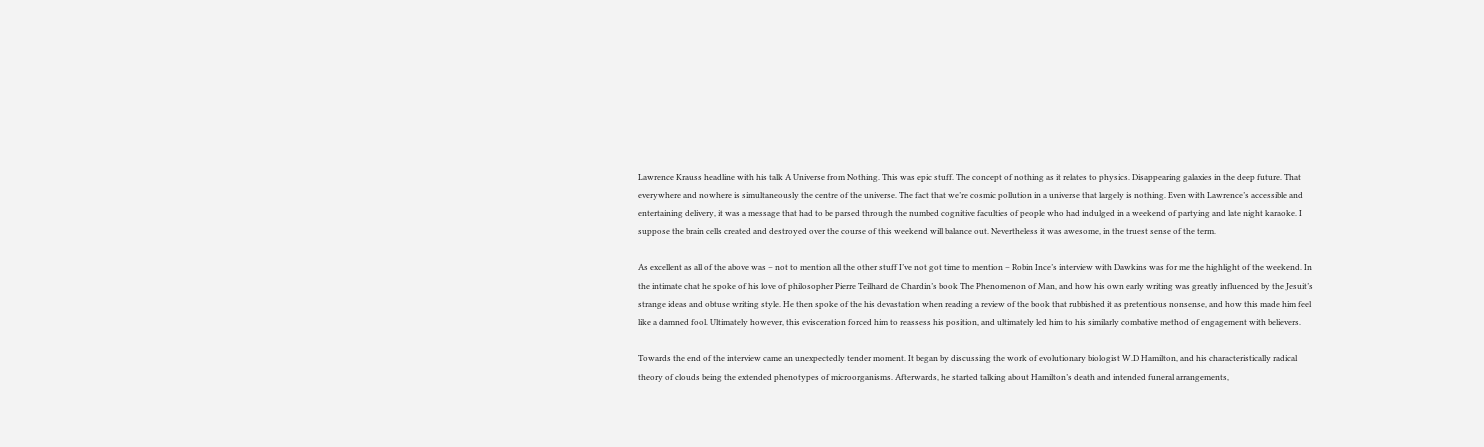Lawrence Krauss headline with his talk A Universe from Nothing. This was epic stuff. The concept of nothing as it relates to physics. Disappearing galaxies in the deep future. That everywhere and nowhere is simultaneously the centre of the universe. The fact that we’re cosmic pollution in a universe that largely is nothing. Even with Lawrence’s accessible and entertaining delivery, it was a message that had to be parsed through the numbed cognitive faculties of people who had indulged in a weekend of partying and late night karaoke. I suppose the brain cells created and destroyed over the course of this weekend will balance out. Nevertheless it was awesome, in the truest sense of the term.

As excellent as all of the above was – not to mention all the other stuff I’ve not got time to mention – Robin Ince’s interview with Dawkins was for me the highlight of the weekend. In the intimate chat he spoke of his love of philosopher Pierre Teilhard de Chardin’s book The Phenomenon of Man, and how his own early writing was greatly influenced by the Jesuit’s strange ideas and obtuse writing style. He then spoke of the his devastation when reading a review of the book that rubbished it as pretentious nonsense, and how this made him feel like a damned fool. Ultimately however, this evisceration forced him to reassess his position, and ultimately led him to his similarly combative method of engagement with believers.

Towards the end of the interview came an unexpectedly tender moment. It began by discussing the work of evolutionary biologist W.D Hamilton, and his characteristically radical theory of clouds being the extended phenotypes of microorganisms. Afterwards, he started talking about Hamilton’s death and intended funeral arrangements,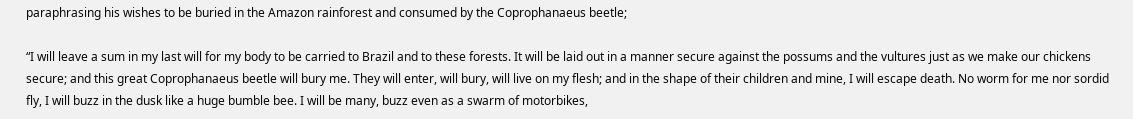paraphrasing his wishes to be buried in the Amazon rainforest and consumed by the Coprophanaeus beetle;

“I will leave a sum in my last will for my body to be carried to Brazil and to these forests. It will be laid out in a manner secure against the possums and the vultures just as we make our chickens secure; and this great Coprophanaeus beetle will bury me. They will enter, will bury, will live on my flesh; and in the shape of their children and mine, I will escape death. No worm for me nor sordid fly, I will buzz in the dusk like a huge bumble bee. I will be many, buzz even as a swarm of motorbikes,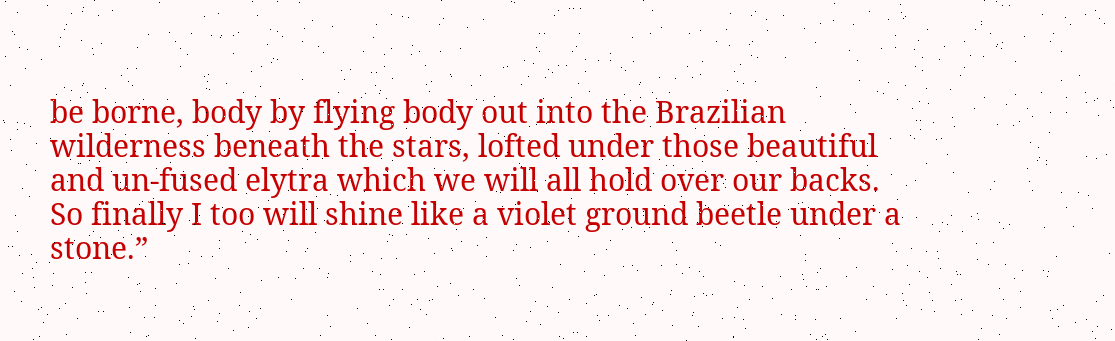be borne, body by flying body out into the Brazilian wilderness beneath the stars, lofted under those beautiful and un-fused elytra which we will all hold over our backs. So finally I too will shine like a violet ground beetle under a stone.”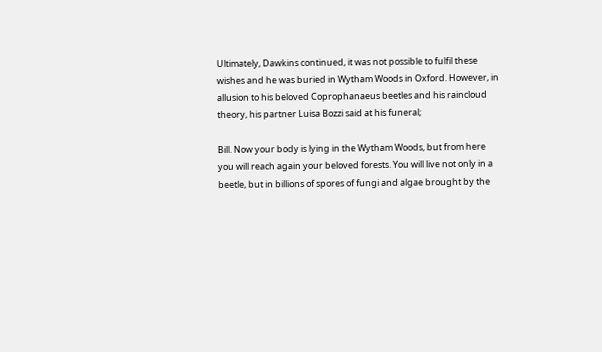Ultimately, Dawkins continued, it was not possible to fulfil these wishes and he was buried in Wytham Woods in Oxford. However, in allusion to his beloved Coprophanaeus beetles and his raincloud theory, his partner Luisa Bozzi said at his funeral;

Bill. Now your body is lying in the Wytham Woods, but from here you will reach again your beloved forests. You will live not only in a beetle, but in billions of spores of fungi and algae brought by the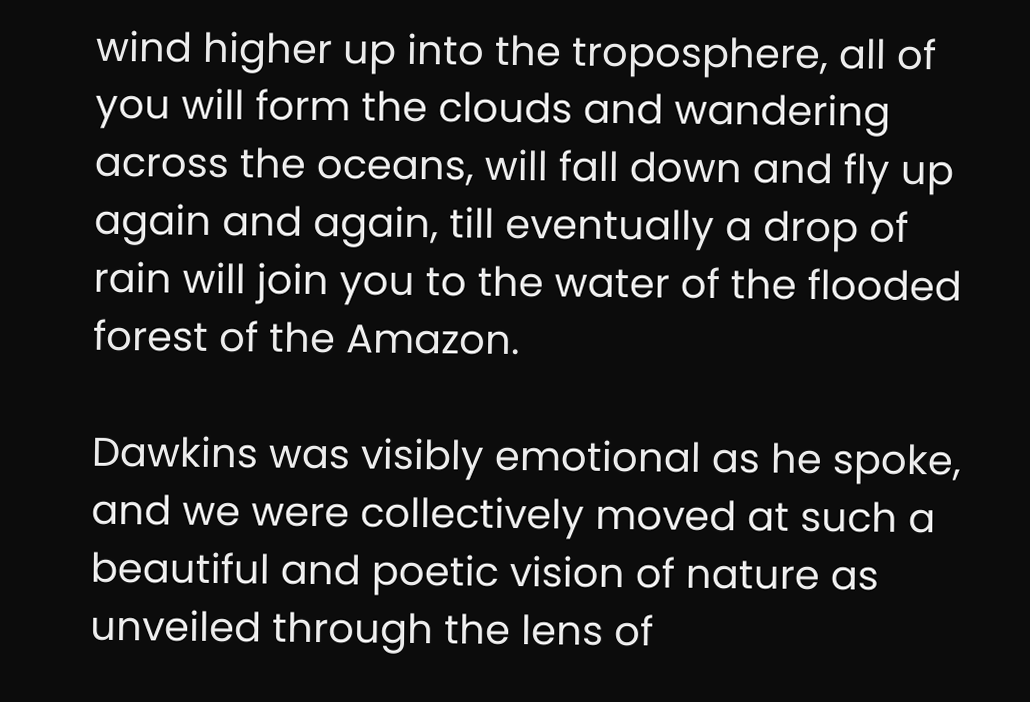wind higher up into the troposphere, all of you will form the clouds and wandering across the oceans, will fall down and fly up again and again, till eventually a drop of rain will join you to the water of the flooded forest of the Amazon.

Dawkins was visibly emotional as he spoke, and we were collectively moved at such a beautiful and poetic vision of nature as unveiled through the lens of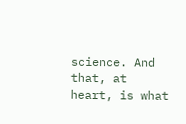science. And that, at heart, is what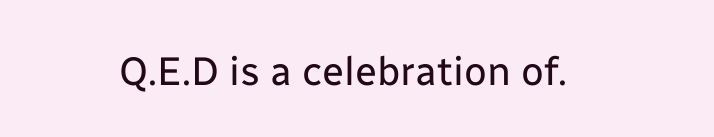Q.E.D is a celebration of.